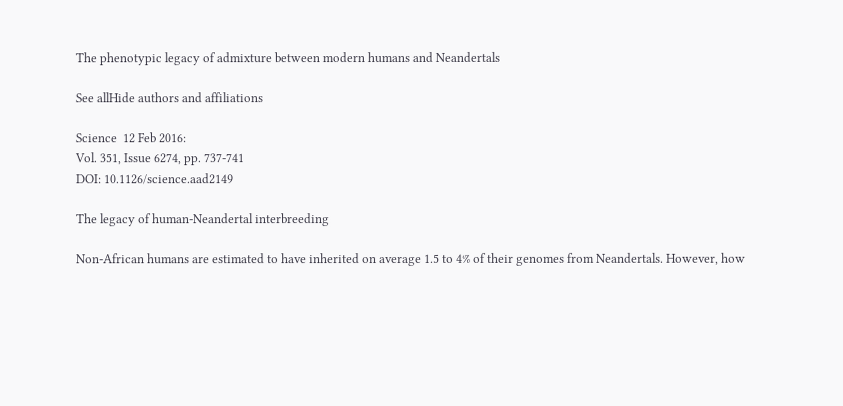The phenotypic legacy of admixture between modern humans and Neandertals

See allHide authors and affiliations

Science  12 Feb 2016:
Vol. 351, Issue 6274, pp. 737-741
DOI: 10.1126/science.aad2149

The legacy of human-Neandertal interbreeding

Non-African humans are estimated to have inherited on average 1.5 to 4% of their genomes from Neandertals. However, how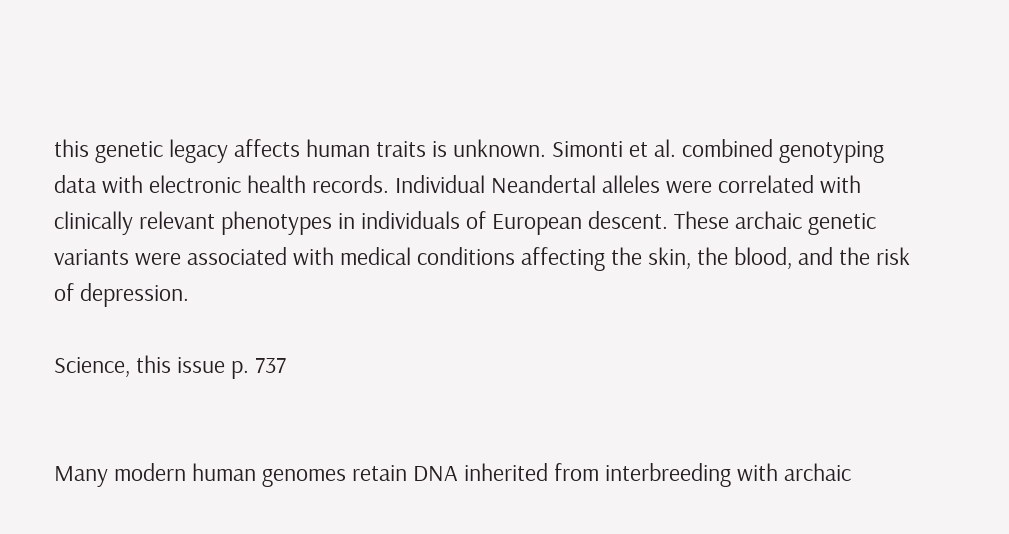this genetic legacy affects human traits is unknown. Simonti et al. combined genotyping data with electronic health records. Individual Neandertal alleles were correlated with clinically relevant phenotypes in individuals of European descent. These archaic genetic variants were associated with medical conditions affecting the skin, the blood, and the risk of depression.

Science, this issue p. 737


Many modern human genomes retain DNA inherited from interbreeding with archaic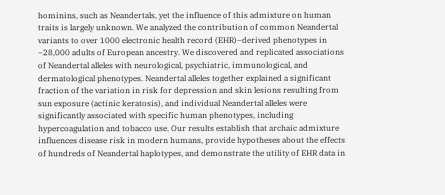hominins, such as Neandertals, yet the influence of this admixture on human traits is largely unknown. We analyzed the contribution of common Neandertal variants to over 1000 electronic health record (EHR)–derived phenotypes in ~28,000 adults of European ancestry. We discovered and replicated associations of Neandertal alleles with neurological, psychiatric, immunological, and dermatological phenotypes. Neandertal alleles together explained a significant fraction of the variation in risk for depression and skin lesions resulting from sun exposure (actinic keratosis), and individual Neandertal alleles were significantly associated with specific human phenotypes, including hypercoagulation and tobacco use. Our results establish that archaic admixture influences disease risk in modern humans, provide hypotheses about the effects of hundreds of Neandertal haplotypes, and demonstrate the utility of EHR data in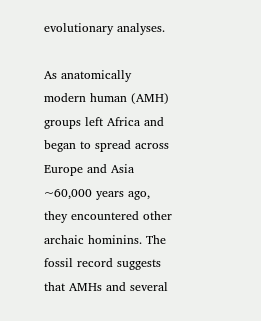evolutionary analyses.

As anatomically modern human (AMH) groups left Africa and began to spread across Europe and Asia ~60,000 years ago, they encountered other archaic hominins. The fossil record suggests that AMHs and several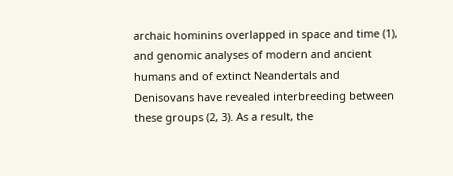archaic hominins overlapped in space and time (1), and genomic analyses of modern and ancient humans and of extinct Neandertals and Denisovans have revealed interbreeding between these groups (2, 3). As a result, the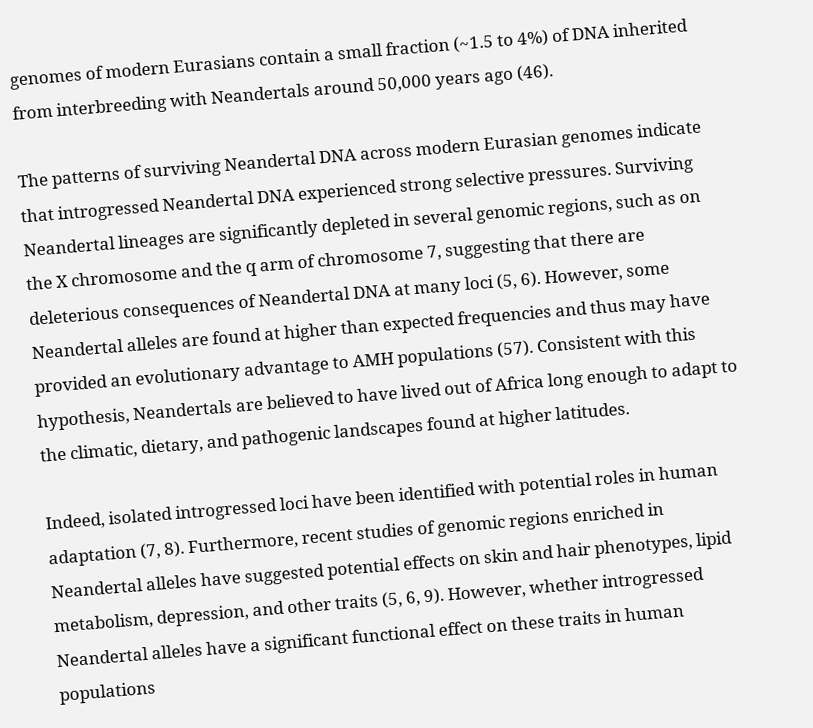genomes of modern Eurasians contain a small fraction (~1.5 to 4%) of DNA inherited from interbreeding with Neandertals around 50,000 years ago (46).

The patterns of surviving Neandertal DNA across modern Eurasian genomes indicate that introgressed Neandertal DNA experienced strong selective pressures. Surviving Neandertal lineages are significantly depleted in several genomic regions, such as on the X chromosome and the q arm of chromosome 7, suggesting that there are deleterious consequences of Neandertal DNA at many loci (5, 6). However, some Neandertal alleles are found at higher than expected frequencies and thus may have provided an evolutionary advantage to AMH populations (57). Consistent with this hypothesis, Neandertals are believed to have lived out of Africa long enough to adapt to the climatic, dietary, and pathogenic landscapes found at higher latitudes.

Indeed, isolated introgressed loci have been identified with potential roles in human adaptation (7, 8). Furthermore, recent studies of genomic regions enriched in Neandertal alleles have suggested potential effects on skin and hair phenotypes, lipid metabolism, depression, and other traits (5, 6, 9). However, whether introgressed Neandertal alleles have a significant functional effect on these traits in human populations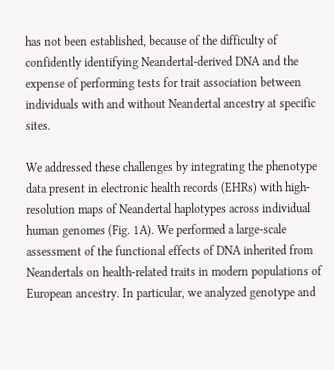has not been established, because of the difficulty of confidently identifying Neandertal-derived DNA and the expense of performing tests for trait association between individuals with and without Neandertal ancestry at specific sites.

We addressed these challenges by integrating the phenotype data present in electronic health records (EHRs) with high-resolution maps of Neandertal haplotypes across individual human genomes (Fig. 1A). We performed a large-scale assessment of the functional effects of DNA inherited from Neandertals on health-related traits in modern populations of European ancestry. In particular, we analyzed genotype and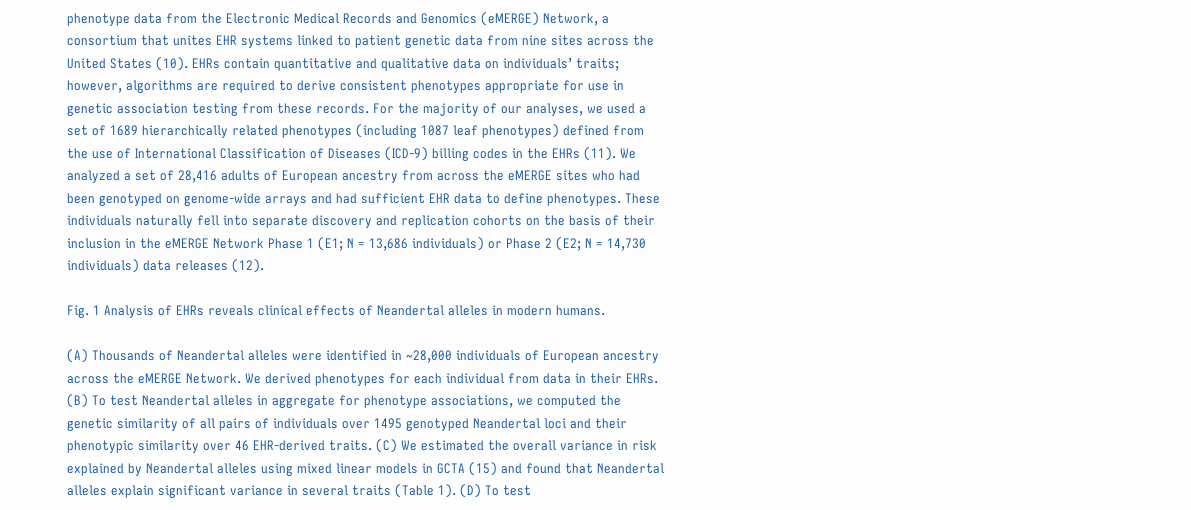phenotype data from the Electronic Medical Records and Genomics (eMERGE) Network, a consortium that unites EHR systems linked to patient genetic data from nine sites across the United States (10). EHRs contain quantitative and qualitative data on individuals’ traits; however, algorithms are required to derive consistent phenotypes appropriate for use in genetic association testing from these records. For the majority of our analyses, we used a set of 1689 hierarchically related phenotypes (including 1087 leaf phenotypes) defined from the use of International Classification of Diseases (ICD-9) billing codes in the EHRs (11). We analyzed a set of 28,416 adults of European ancestry from across the eMERGE sites who had been genotyped on genome-wide arrays and had sufficient EHR data to define phenotypes. These individuals naturally fell into separate discovery and replication cohorts on the basis of their inclusion in the eMERGE Network Phase 1 (E1; N = 13,686 individuals) or Phase 2 (E2; N = 14,730 individuals) data releases (12).

Fig. 1 Analysis of EHRs reveals clinical effects of Neandertal alleles in modern humans.

(A) Thousands of Neandertal alleles were identified in ~28,000 individuals of European ancestry across the eMERGE Network. We derived phenotypes for each individual from data in their EHRs. (B) To test Neandertal alleles in aggregate for phenotype associations, we computed the genetic similarity of all pairs of individuals over 1495 genotyped Neandertal loci and their phenotypic similarity over 46 EHR-derived traits. (C) We estimated the overall variance in risk explained by Neandertal alleles using mixed linear models in GCTA (15) and found that Neandertal alleles explain significant variance in several traits (Table 1). (D) To test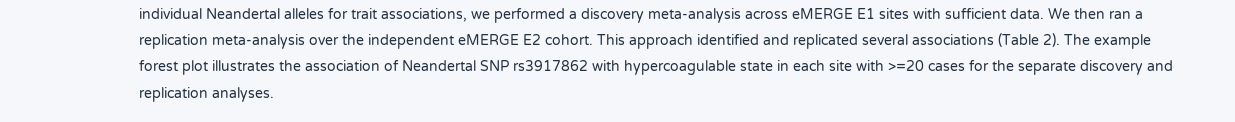individual Neandertal alleles for trait associations, we performed a discovery meta-analysis across eMERGE E1 sites with sufficient data. We then ran a replication meta-analysis over the independent eMERGE E2 cohort. This approach identified and replicated several associations (Table 2). The example forest plot illustrates the association of Neandertal SNP rs3917862 with hypercoagulable state in each site with >=20 cases for the separate discovery and replication analyses.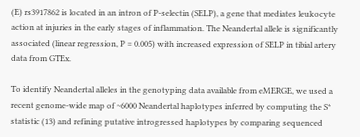(E) rs3917862 is located in an intron of P-selectin (SELP), a gene that mediates leukocyte action at injuries in the early stages of inflammation. The Neandertal allele is significantly associated (linear regression, P = 0.005) with increased expression of SELP in tibial artery data from GTEx.

To identify Neandertal alleles in the genotyping data available from eMERGE, we used a recent genome-wide map of ~6000 Neandertal haplotypes inferred by computing the S* statistic (13) and refining putative introgressed haplotypes by comparing sequenced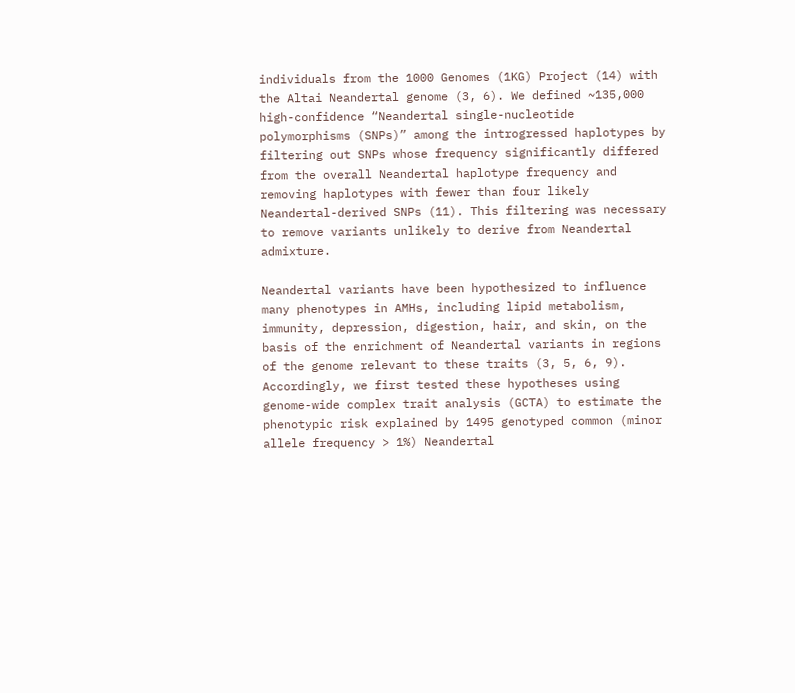individuals from the 1000 Genomes (1KG) Project (14) with the Altai Neandertal genome (3, 6). We defined ~135,000 high-confidence “Neandertal single-nucleotide polymorphisms (SNPs)” among the introgressed haplotypes by filtering out SNPs whose frequency significantly differed from the overall Neandertal haplotype frequency and removing haplotypes with fewer than four likely Neandertal-derived SNPs (11). This filtering was necessary to remove variants unlikely to derive from Neandertal admixture.

Neandertal variants have been hypothesized to influence many phenotypes in AMHs, including lipid metabolism, immunity, depression, digestion, hair, and skin, on the basis of the enrichment of Neandertal variants in regions of the genome relevant to these traits (3, 5, 6, 9). Accordingly, we first tested these hypotheses using genome-wide complex trait analysis (GCTA) to estimate the phenotypic risk explained by 1495 genotyped common (minor allele frequency > 1%) Neandertal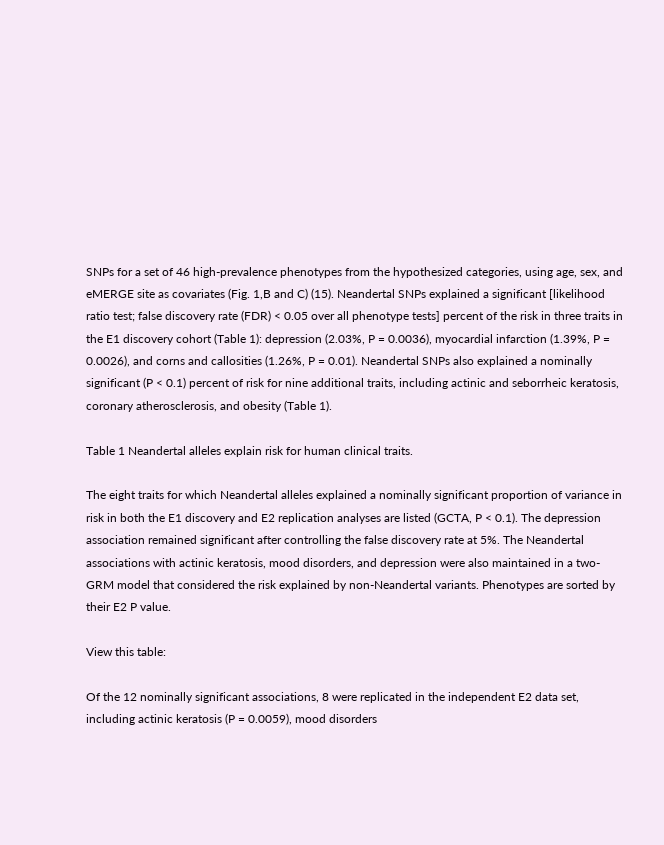SNPs for a set of 46 high-prevalence phenotypes from the hypothesized categories, using age, sex, and eMERGE site as covariates (Fig. 1,B and C) (15). Neandertal SNPs explained a significant [likelihood ratio test; false discovery rate (FDR) < 0.05 over all phenotype tests] percent of the risk in three traits in the E1 discovery cohort (Table 1): depression (2.03%, P = 0.0036), myocardial infarction (1.39%, P = 0.0026), and corns and callosities (1.26%, P = 0.01). Neandertal SNPs also explained a nominally significant (P < 0.1) percent of risk for nine additional traits, including actinic and seborrheic keratosis, coronary atherosclerosis, and obesity (Table 1).

Table 1 Neandertal alleles explain risk for human clinical traits.

The eight traits for which Neandertal alleles explained a nominally significant proportion of variance in risk in both the E1 discovery and E2 replication analyses are listed (GCTA, P < 0.1). The depression association remained significant after controlling the false discovery rate at 5%. The Neandertal associations with actinic keratosis, mood disorders, and depression were also maintained in a two-GRM model that considered the risk explained by non-Neandertal variants. Phenotypes are sorted by their E2 P value.

View this table:

Of the 12 nominally significant associations, 8 were replicated in the independent E2 data set, including actinic keratosis (P = 0.0059), mood disorders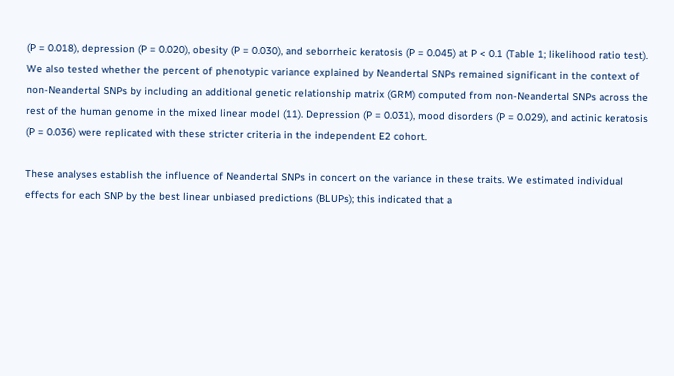(P = 0.018), depression (P = 0.020), obesity (P = 0.030), and seborrheic keratosis (P = 0.045) at P < 0.1 (Table 1; likelihood ratio test). We also tested whether the percent of phenotypic variance explained by Neandertal SNPs remained significant in the context of non-Neandertal SNPs by including an additional genetic relationship matrix (GRM) computed from non-Neandertal SNPs across the rest of the human genome in the mixed linear model (11). Depression (P = 0.031), mood disorders (P = 0.029), and actinic keratosis (P = 0.036) were replicated with these stricter criteria in the independent E2 cohort.

These analyses establish the influence of Neandertal SNPs in concert on the variance in these traits. We estimated individual effects for each SNP by the best linear unbiased predictions (BLUPs); this indicated that a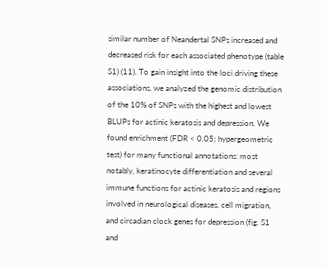similar number of Neandertal SNPs increased and decreased risk for each associated phenotype (table S1) (11). To gain insight into the loci driving these associations, we analyzed the genomic distribution of the 10% of SNPs with the highest and lowest BLUPs for actinic keratosis and depression. We found enrichment (FDR < 0.05; hypergeometric test) for many functional annotations: most notably, keratinocyte differentiation and several immune functions for actinic keratosis and regions involved in neurological diseases, cell migration, and circadian clock genes for depression (fig. S1 and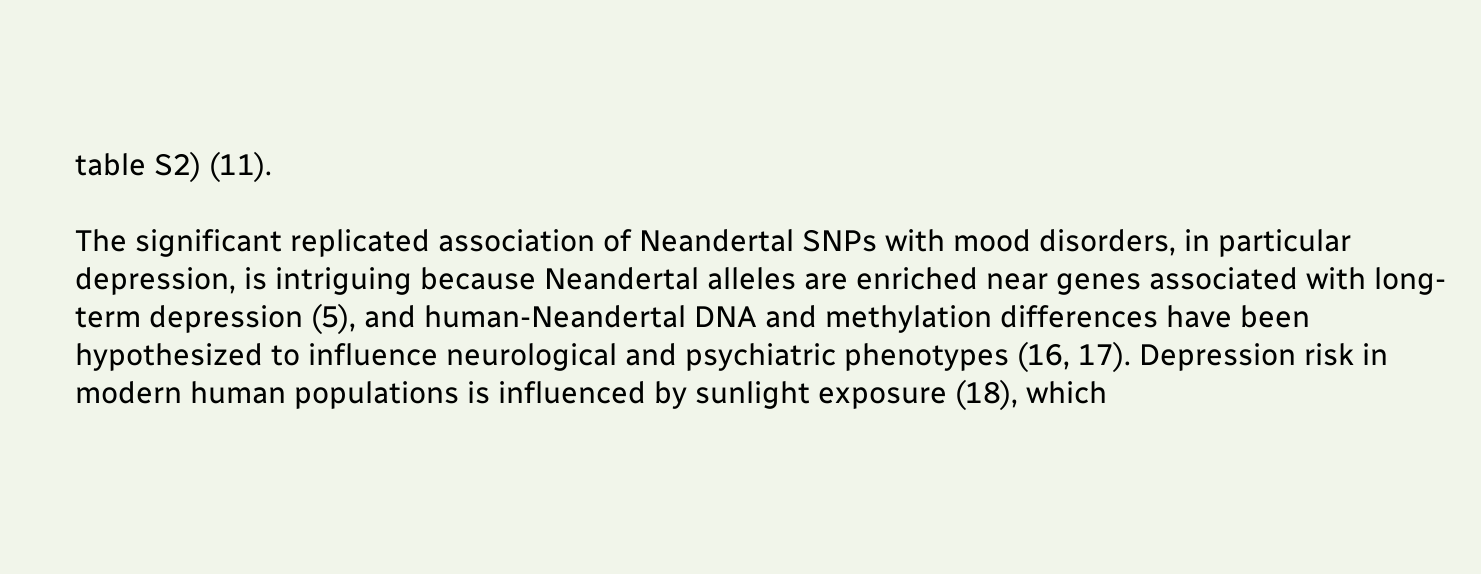table S2) (11).

The significant replicated association of Neandertal SNPs with mood disorders, in particular depression, is intriguing because Neandertal alleles are enriched near genes associated with long-term depression (5), and human-Neandertal DNA and methylation differences have been hypothesized to influence neurological and psychiatric phenotypes (16, 17). Depression risk in modern human populations is influenced by sunlight exposure (18), which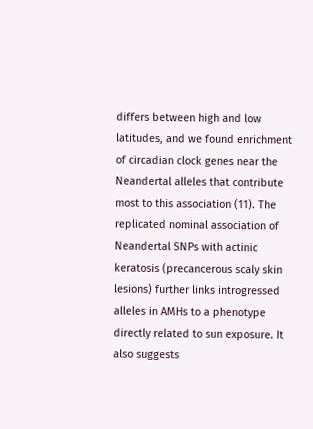differs between high and low latitudes, and we found enrichment of circadian clock genes near the Neandertal alleles that contribute most to this association (11). The replicated nominal association of Neandertal SNPs with actinic keratosis (precancerous scaly skin lesions) further links introgressed alleles in AMHs to a phenotype directly related to sun exposure. It also suggests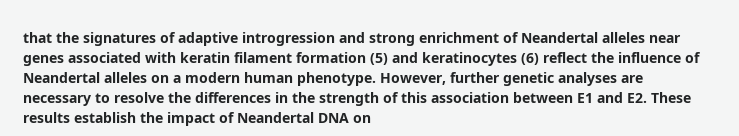that the signatures of adaptive introgression and strong enrichment of Neandertal alleles near genes associated with keratin filament formation (5) and keratinocytes (6) reflect the influence of Neandertal alleles on a modern human phenotype. However, further genetic analyses are necessary to resolve the differences in the strength of this association between E1 and E2. These results establish the impact of Neandertal DNA on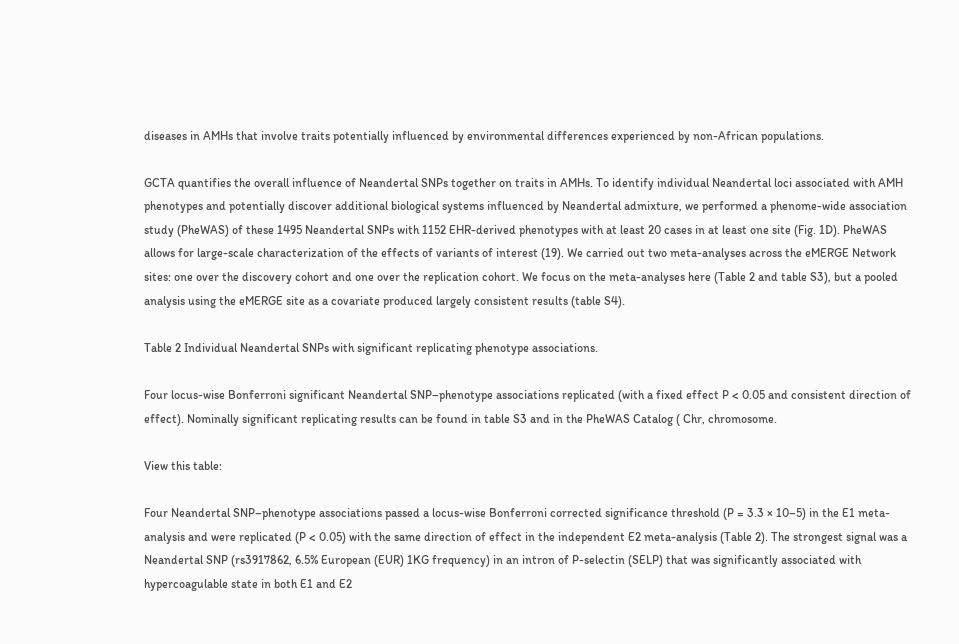diseases in AMHs that involve traits potentially influenced by environmental differences experienced by non-African populations.

GCTA quantifies the overall influence of Neandertal SNPs together on traits in AMHs. To identify individual Neandertal loci associated with AMH phenotypes and potentially discover additional biological systems influenced by Neandertal admixture, we performed a phenome-wide association study (PheWAS) of these 1495 Neandertal SNPs with 1152 EHR-derived phenotypes with at least 20 cases in at least one site (Fig. 1D). PheWAS allows for large-scale characterization of the effects of variants of interest (19). We carried out two meta-analyses across the eMERGE Network sites: one over the discovery cohort and one over the replication cohort. We focus on the meta-analyses here (Table 2 and table S3), but a pooled analysis using the eMERGE site as a covariate produced largely consistent results (table S4).

Table 2 Individual Neandertal SNPs with significant replicating phenotype associations.

Four locus-wise Bonferroni significant Neandertal SNP–phenotype associations replicated (with a fixed effect P < 0.05 and consistent direction of effect). Nominally significant replicating results can be found in table S3 and in the PheWAS Catalog ( Chr, chromosome.

View this table:

Four Neandertal SNP–phenotype associations passed a locus-wise Bonferroni corrected significance threshold (P = 3.3 × 10–5) in the E1 meta-analysis and were replicated (P < 0.05) with the same direction of effect in the independent E2 meta-analysis (Table 2). The strongest signal was a Neandertal SNP (rs3917862, 6.5% European (EUR) 1KG frequency) in an intron of P-selectin (SELP) that was significantly associated with hypercoagulable state in both E1 and E2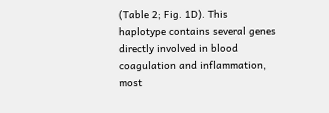(Table 2; Fig. 1D). This haplotype contains several genes directly involved in blood coagulation and inflammation, most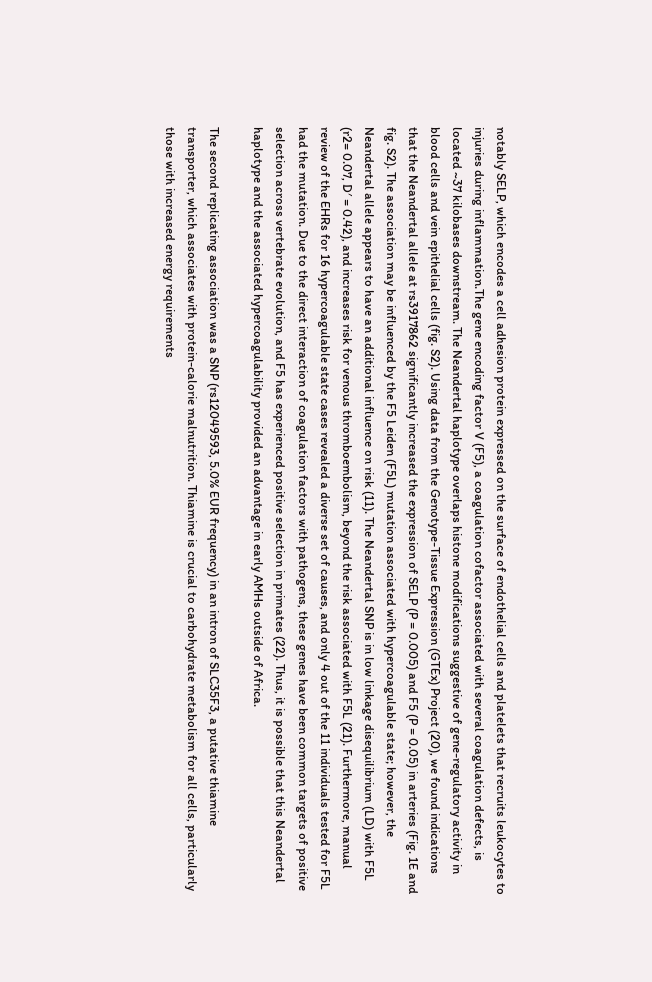notably SELP, which encodes a cell adhesion protein expressed on the surface of endothelial cells and platelets that recruits leukocytes to injuries during inflammation.The gene encoding factor V (F5), a coagulation cofactor associated with several coagulation defects, is located ~37 kilobases downstream. The Neandertal haplotype overlaps histone modifications suggestive of gene-regulatory activity in blood cells and vein epithelial cells (fig. S2). Using data from the Genotype-Tissue Expression (GTEx) Project (20), we found indications that the Neandertal allele at rs3917862 significantly increased the expression of SELP (P = 0.005) and F5 (P = 0.05) in arteries (Fig. 1E and fig. S2). The association may be influenced by the F5 Leiden (F5L) mutation associated with hypercoagulable state; however, the Neandertal allele appears to have an additional influence on risk (11). The Neandertal SNP is in low linkage disequilibrium (LD) with F5L (r2= 0.07, D′ = 0.42), and increases risk for venous thromboembolism, beyond the risk associated with F5L (21). Furthermore, manual review of the EHRs for 16 hypercoagulable state cases revealed a diverse set of causes, and only 4 out of the 11 individuals tested for F5L had the mutation. Due to the direct interaction of coagulation factors with pathogens, these genes have been common targets of positive selection across vertebrate evolution, and F5 has experienced positive selection in primates (22). Thus, it is possible that this Neandertal haplotype and the associated hypercoagulability provided an advantage in early AMHs outside of Africa.

The second replicating association was a SNP (rs12049593, 5.0% EUR frequency) in an intron of SLC35F3, a putative thiamine transporter, which associates with protein-calorie malnutrition. Thiamine is crucial to carbohydrate metabolism for all cells, particularly those with increased energy requirements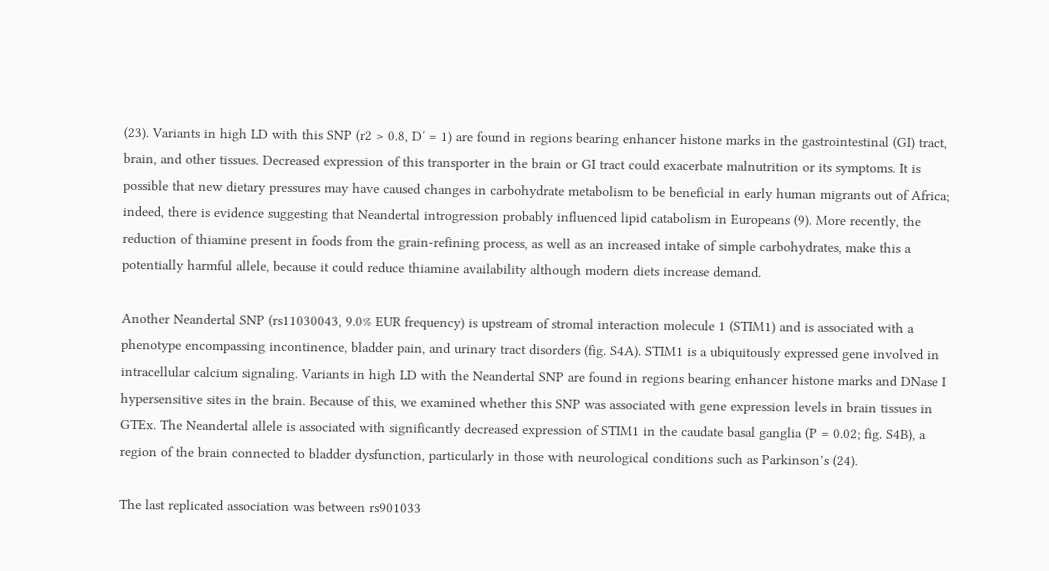(23). Variants in high LD with this SNP (r2 > 0.8, D′ = 1) are found in regions bearing enhancer histone marks in the gastrointestinal (GI) tract, brain, and other tissues. Decreased expression of this transporter in the brain or GI tract could exacerbate malnutrition or its symptoms. It is possible that new dietary pressures may have caused changes in carbohydrate metabolism to be beneficial in early human migrants out of Africa; indeed, there is evidence suggesting that Neandertal introgression probably influenced lipid catabolism in Europeans (9). More recently, the reduction of thiamine present in foods from the grain-refining process, as well as an increased intake of simple carbohydrates, make this a potentially harmful allele, because it could reduce thiamine availability although modern diets increase demand.

Another Neandertal SNP (rs11030043, 9.0% EUR frequency) is upstream of stromal interaction molecule 1 (STIM1) and is associated with a phenotype encompassing incontinence, bladder pain, and urinary tract disorders (fig. S4A). STIM1 is a ubiquitously expressed gene involved in intracellular calcium signaling. Variants in high LD with the Neandertal SNP are found in regions bearing enhancer histone marks and DNase I hypersensitive sites in the brain. Because of this, we examined whether this SNP was associated with gene expression levels in brain tissues in GTEx. The Neandertal allele is associated with significantly decreased expression of STIM1 in the caudate basal ganglia (P = 0.02; fig. S4B), a region of the brain connected to bladder dysfunction, particularly in those with neurological conditions such as Parkinson’s (24).

The last replicated association was between rs901033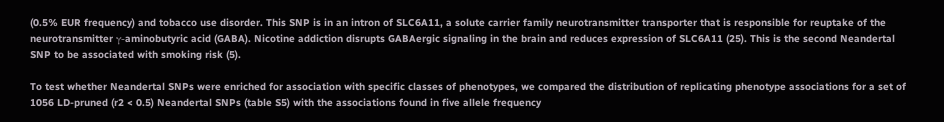(0.5% EUR frequency) and tobacco use disorder. This SNP is in an intron of SLC6A11, a solute carrier family neurotransmitter transporter that is responsible for reuptake of the neurotransmitter γ-aminobutyric acid (GABA). Nicotine addiction disrupts GABAergic signaling in the brain and reduces expression of SLC6A11 (25). This is the second Neandertal SNP to be associated with smoking risk (5).

To test whether Neandertal SNPs were enriched for association with specific classes of phenotypes, we compared the distribution of replicating phenotype associations for a set of 1056 LD-pruned (r2 < 0.5) Neandertal SNPs (table S5) with the associations found in five allele frequency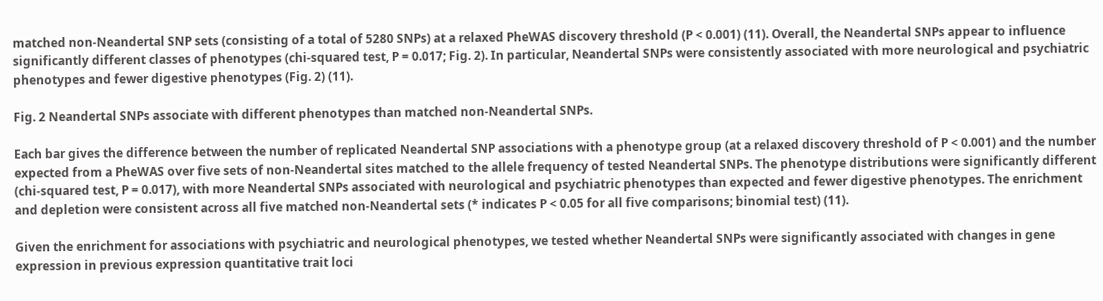matched non-Neandertal SNP sets (consisting of a total of 5280 SNPs) at a relaxed PheWAS discovery threshold (P < 0.001) (11). Overall, the Neandertal SNPs appear to influence significantly different classes of phenotypes (chi-squared test, P = 0.017; Fig. 2). In particular, Neandertal SNPs were consistently associated with more neurological and psychiatric phenotypes and fewer digestive phenotypes (Fig. 2) (11).

Fig. 2 Neandertal SNPs associate with different phenotypes than matched non-Neandertal SNPs.

Each bar gives the difference between the number of replicated Neandertal SNP associations with a phenotype group (at a relaxed discovery threshold of P < 0.001) and the number expected from a PheWAS over five sets of non-Neandertal sites matched to the allele frequency of tested Neandertal SNPs. The phenotype distributions were significantly different (chi-squared test, P = 0.017), with more Neandertal SNPs associated with neurological and psychiatric phenotypes than expected and fewer digestive phenotypes. The enrichment and depletion were consistent across all five matched non-Neandertal sets (* indicates P < 0.05 for all five comparisons; binomial test) (11).

Given the enrichment for associations with psychiatric and neurological phenotypes, we tested whether Neandertal SNPs were significantly associated with changes in gene expression in previous expression quantitative trait loci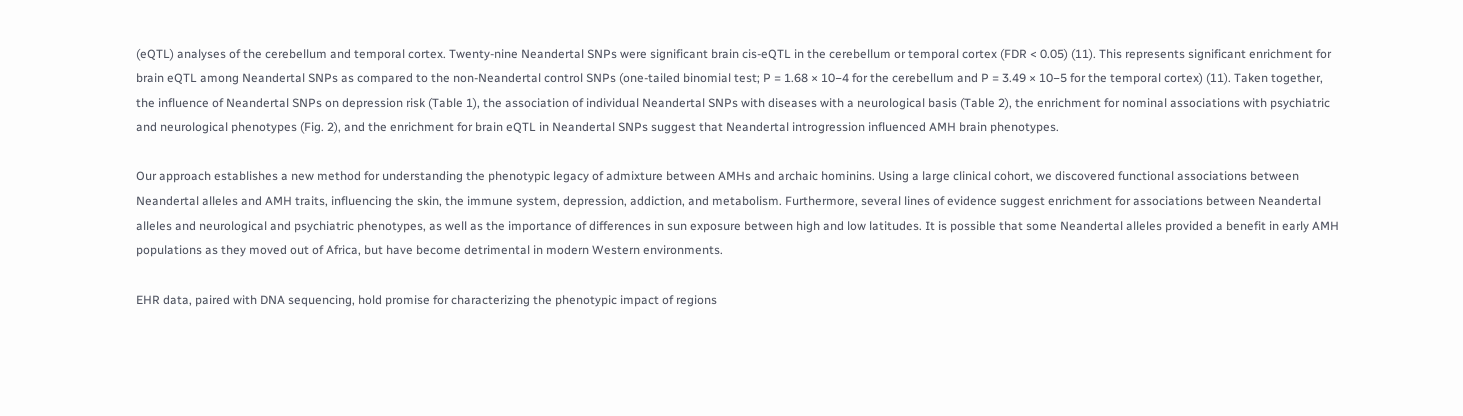(eQTL) analyses of the cerebellum and temporal cortex. Twenty-nine Neandertal SNPs were significant brain cis-eQTL in the cerebellum or temporal cortex (FDR < 0.05) (11). This represents significant enrichment for brain eQTL among Neandertal SNPs as compared to the non-Neandertal control SNPs (one-tailed binomial test; P = 1.68 × 10−4 for the cerebellum and P = 3.49 × 10−5 for the temporal cortex) (11). Taken together, the influence of Neandertal SNPs on depression risk (Table 1), the association of individual Neandertal SNPs with diseases with a neurological basis (Table 2), the enrichment for nominal associations with psychiatric and neurological phenotypes (Fig. 2), and the enrichment for brain eQTL in Neandertal SNPs suggest that Neandertal introgression influenced AMH brain phenotypes.

Our approach establishes a new method for understanding the phenotypic legacy of admixture between AMHs and archaic hominins. Using a large clinical cohort, we discovered functional associations between Neandertal alleles and AMH traits, influencing the skin, the immune system, depression, addiction, and metabolism. Furthermore, several lines of evidence suggest enrichment for associations between Neandertal alleles and neurological and psychiatric phenotypes, as well as the importance of differences in sun exposure between high and low latitudes. It is possible that some Neandertal alleles provided a benefit in early AMH populations as they moved out of Africa, but have become detrimental in modern Western environments.

EHR data, paired with DNA sequencing, hold promise for characterizing the phenotypic impact of regions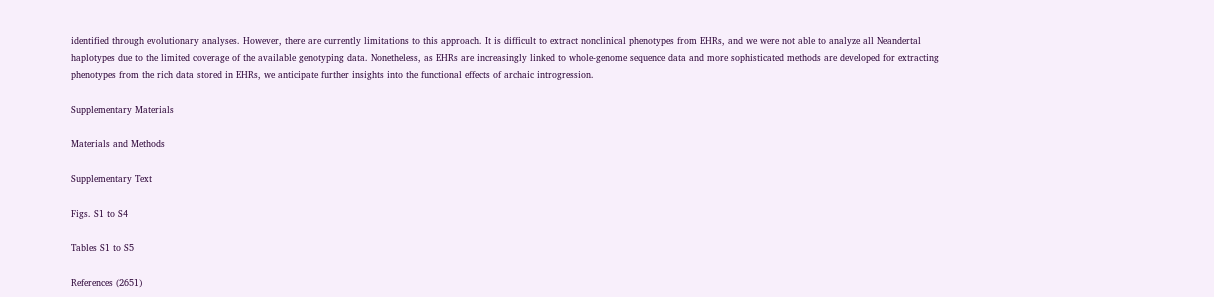identified through evolutionary analyses. However, there are currently limitations to this approach. It is difficult to extract nonclinical phenotypes from EHRs, and we were not able to analyze all Neandertal haplotypes due to the limited coverage of the available genotyping data. Nonetheless, as EHRs are increasingly linked to whole-genome sequence data and more sophisticated methods are developed for extracting phenotypes from the rich data stored in EHRs, we anticipate further insights into the functional effects of archaic introgression.

Supplementary Materials

Materials and Methods

Supplementary Text

Figs. S1 to S4

Tables S1 to S5

References (2651)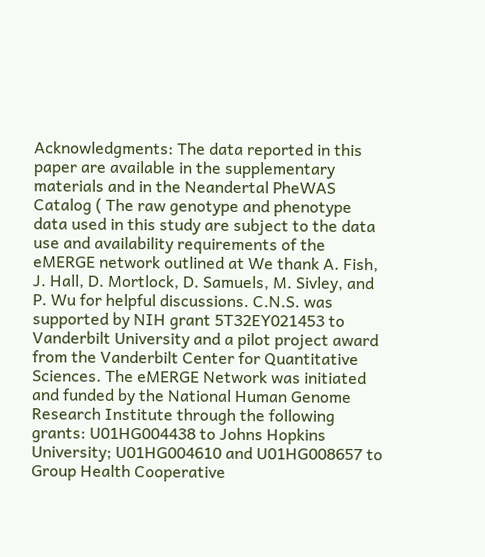Acknowledgments: The data reported in this paper are available in the supplementary materials and in the Neandertal PheWAS Catalog ( The raw genotype and phenotype data used in this study are subject to the data use and availability requirements of the eMERGE network outlined at We thank A. Fish, J. Hall, D. Mortlock, D. Samuels, M. Sivley, and P. Wu for helpful discussions. C.N.S. was supported by NIH grant 5T32EY021453 to Vanderbilt University and a pilot project award from the Vanderbilt Center for Quantitative Sciences. The eMERGE Network was initiated and funded by the National Human Genome Research Institute through the following grants: U01HG004438 to Johns Hopkins University; U01HG004610 and U01HG008657 to Group Health Cooperative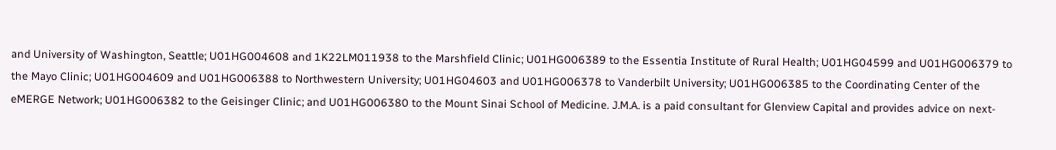and University of Washington, Seattle; U01HG004608 and 1K22LM011938 to the Marshfield Clinic; U01HG006389 to the Essentia Institute of Rural Health; U01HG04599 and U01HG006379 to the Mayo Clinic; U01HG004609 and U01HG006388 to Northwestern University; U01HG04603 and U01HG006378 to Vanderbilt University; U01HG006385 to the Coordinating Center of the eMERGE Network; U01HG006382 to the Geisinger Clinic; and U01HG006380 to the Mount Sinai School of Medicine. J.M.A. is a paid consultant for Glenview Capital and provides advice on next-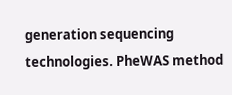generation sequencing technologies. PheWAS method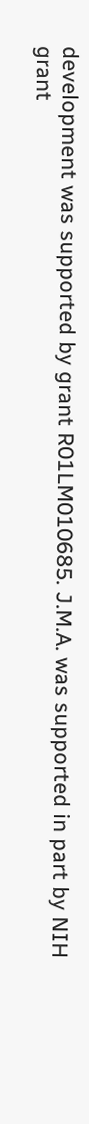development was supported by grant R01LM010685. J.M.A. was supported in part by NIH grant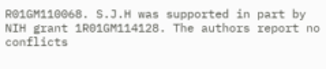R01GM110068. S.J.H was supported in part by NIH grant 1R01GM114128. The authors report no conflicts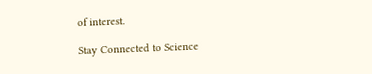of interest.

Stay Connected to Science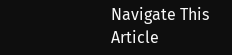Navigate This Article